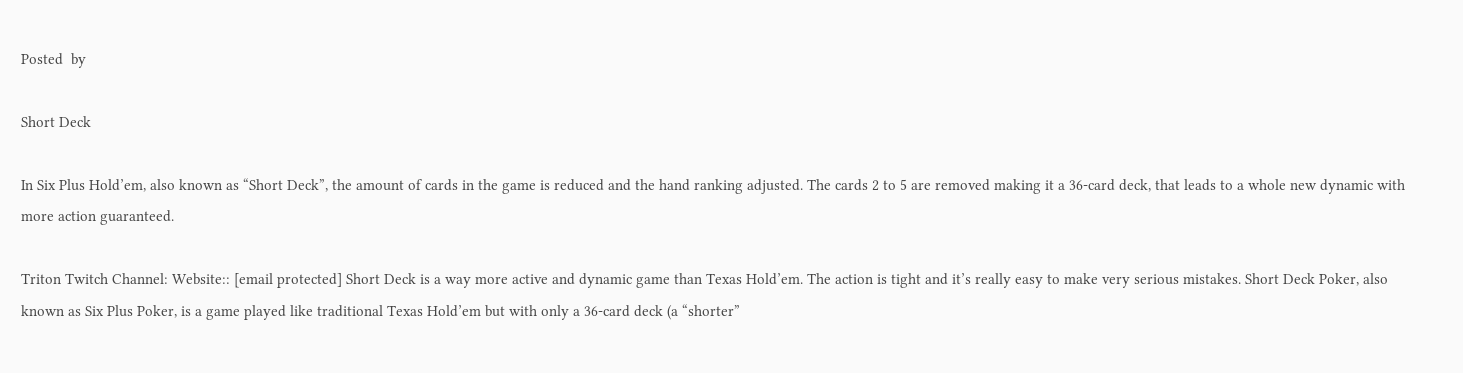Posted  by

Short Deck

In Six Plus Hold’em, also known as “Short Deck”, the amount of cards in the game is reduced and the hand ranking adjusted. The cards 2 to 5 are removed making it a 36-card deck, that leads to a whole new dynamic with more action guaranteed.

Triton Twitch Channel: Website:: [email protected] Short Deck is a way more active and dynamic game than Texas Hold’em. The action is tight and it’s really easy to make very serious mistakes. Short Deck Poker, also known as Six Plus Poker, is a game played like traditional Texas Hold’em but with only a 36-card deck (a “shorter”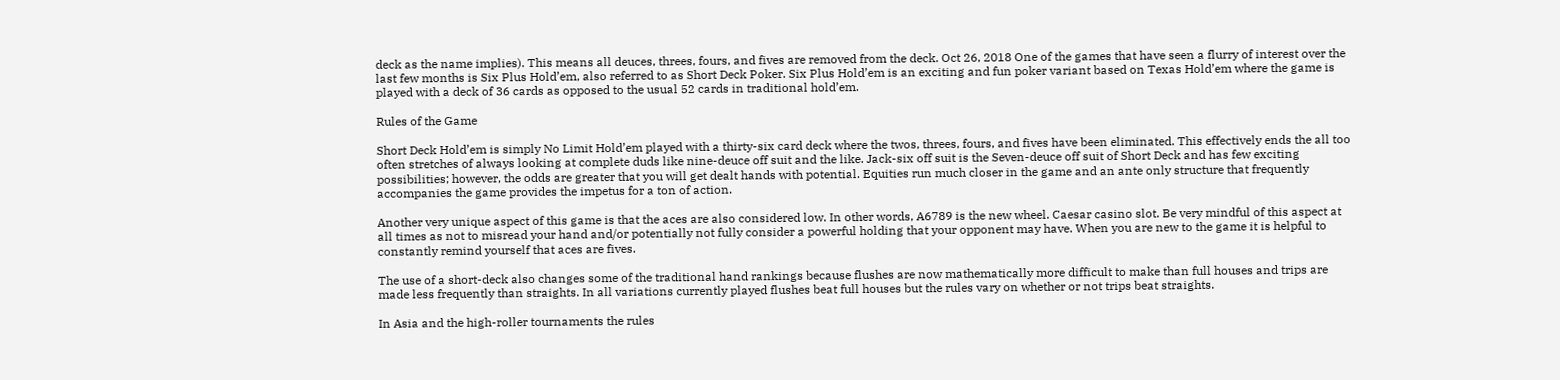deck as the name implies). This means all deuces, threes, fours, and fives are removed from the deck. Oct 26, 2018 One of the games that have seen a flurry of interest over the last few months is Six Plus Hold’em, also referred to as Short Deck Poker. Six Plus Hold’em is an exciting and fun poker variant based on Texas Hold’em where the game is played with a deck of 36 cards as opposed to the usual 52 cards in traditional hold’em.

Rules of the Game

Short Deck Hold’em is simply No Limit Hold’em played with a thirty-six card deck where the twos, threes, fours, and fives have been eliminated. This effectively ends the all too often stretches of always looking at complete duds like nine-deuce off suit and the like. Jack-six off suit is the Seven-deuce off suit of Short Deck and has few exciting possibilities; however, the odds are greater that you will get dealt hands with potential. Equities run much closer in the game and an ante only structure that frequently accompanies the game provides the impetus for a ton of action.

Another very unique aspect of this game is that the aces are also considered low. In other words, A6789 is the new wheel. Caesar casino slot. Be very mindful of this aspect at all times as not to misread your hand and/or potentially not fully consider a powerful holding that your opponent may have. When you are new to the game it is helpful to constantly remind yourself that aces are fives.

The use of a short-deck also changes some of the traditional hand rankings because flushes are now mathematically more difficult to make than full houses and trips are made less frequently than straights. In all variations currently played flushes beat full houses but the rules vary on whether or not trips beat straights.

In Asia and the high-roller tournaments the rules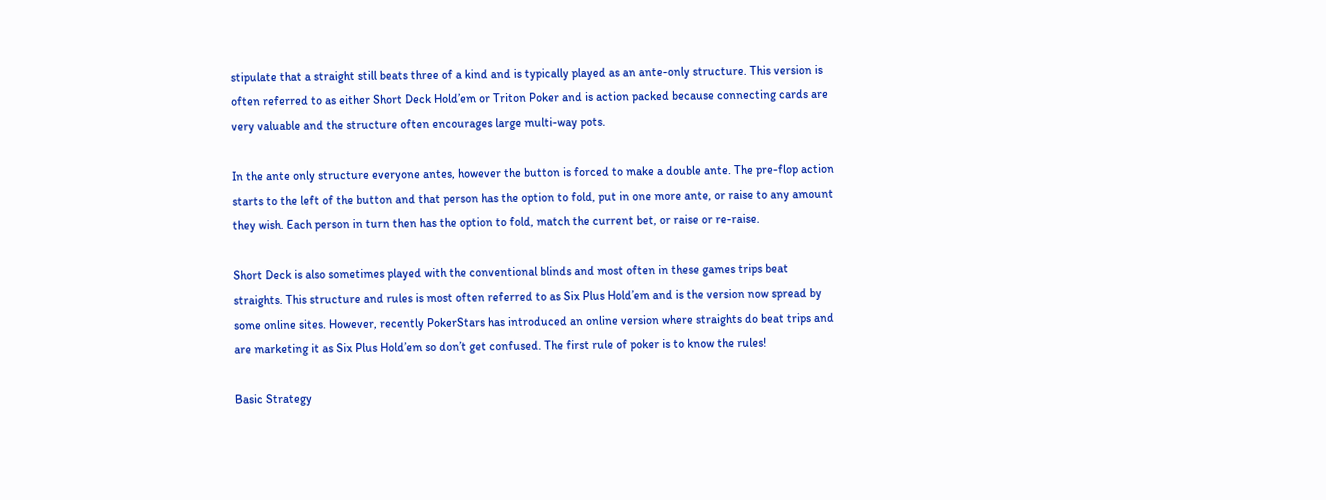stipulate that a straight still beats three of a kind and is typically played as an ante-only structure. This version is often referred to as either Short Deck Hold’em or Triton Poker and is action packed because connecting cards are very valuable and the structure often encourages large multi-way pots.

In the ante only structure everyone antes, however the button is forced to make a double ante. The pre-flop action starts to the left of the button and that person has the option to fold, put in one more ante, or raise to any amount they wish. Each person in turn then has the option to fold, match the current bet, or raise or re-raise.

Short Deck is also sometimes played with the conventional blinds and most often in these games trips beat straights. This structure and rules is most often referred to as Six Plus Hold’em and is the version now spread by some online sites. However, recently PokerStars has introduced an online version where straights do beat trips and are marketing it as Six Plus Hold’em so don’t get confused. The first rule of poker is to know the rules!

Basic Strategy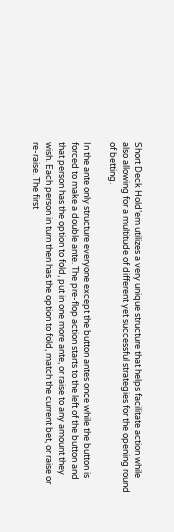Short Deck Hold’em utilizes a very unique structure that helps facilitate action while also allowing for a multitude of different yet successful strategies for the opening round of betting.

In the ante only structure everyone except the button antes once while the button is forced to make a double ante. The pre-flop action starts to the left of the button and that person has the option to fold, put in one more ante, or raise to any amount they wish. Each person in turn then has the option to fold, match the current bet, or raise or re-raise. The first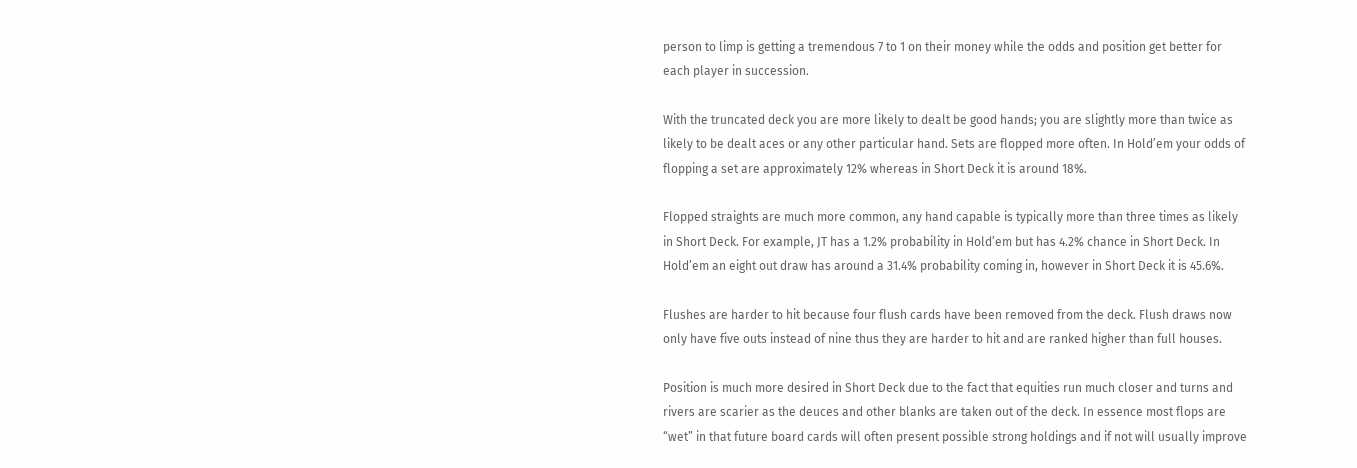person to limp is getting a tremendous 7 to 1 on their money while the odds and position get better for each player in succession.

With the truncated deck you are more likely to dealt be good hands; you are slightly more than twice as likely to be dealt aces or any other particular hand. Sets are flopped more often. In Hold’em your odds of flopping a set are approximately 12% whereas in Short Deck it is around 18%.

Flopped straights are much more common, any hand capable is typically more than three times as likely in Short Deck. For example, JT has a 1.2% probability in Hold’em but has 4.2% chance in Short Deck. In Hold’em an eight out draw has around a 31.4% probability coming in, however in Short Deck it is 45.6%.

Flushes are harder to hit because four flush cards have been removed from the deck. Flush draws now only have five outs instead of nine thus they are harder to hit and are ranked higher than full houses.

Position is much more desired in Short Deck due to the fact that equities run much closer and turns and rivers are scarier as the deuces and other blanks are taken out of the deck. In essence most flops are “wet” in that future board cards will often present possible strong holdings and if not will usually improve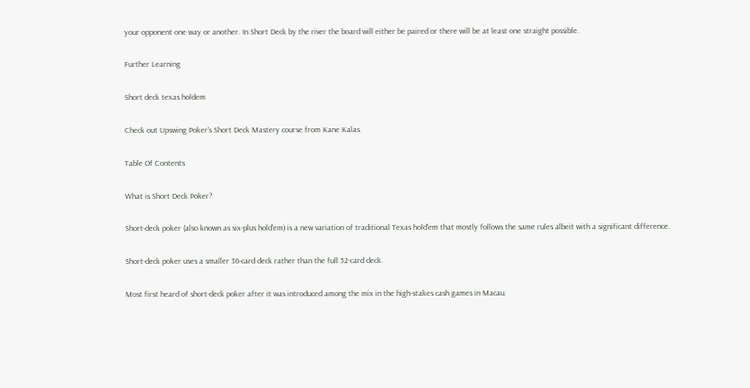your opponent one way or another. In Short Deck by the river the board will either be paired or there will be at least one straight possible.

Further Learning

Short deck texas holdem

Check out Upswing Poker’s Short Deck Mastery course from Kane Kalas.

Table Of Contents

What is Short Deck Poker?

Short-deck poker (also known as six-plus hold'em) is a new variation of traditional Texas hold'em that mostly follows the same rules albeit with a significant difference.

Short-deck poker uses a smaller 36-card deck rather than the full 52-card deck.

Most first heard of short-deck poker after it was introduced among the mix in the high-stakes cash games in Macau.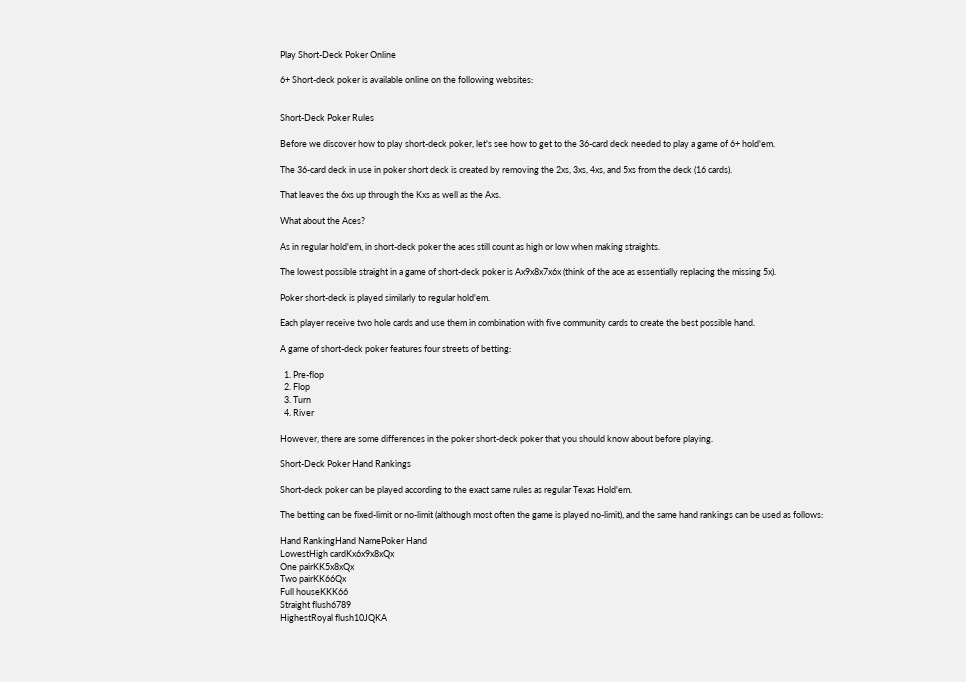Play Short-Deck Poker Online

6+ Short-deck poker is available online on the following websites:


Short-Deck Poker Rules

Before we discover how to play short-deck poker, let's see how to get to the 36-card deck needed to play a game of 6+ hold'em.

The 36-card deck in use in poker short deck is created by removing the 2xs, 3xs, 4xs, and 5xs from the deck (16 cards).

That leaves the 6xs up through the Kxs as well as the Axs.

What about the Aces?

As in regular hold'em, in short-deck poker the aces still count as high or low when making straights.

The lowest possible straight in a game of short-deck poker is Ax9x8x7x6x (think of the ace as essentially replacing the missing 5x).

Poker short-deck is played similarly to regular hold'em.

Each player receive two hole cards and use them in combination with five community cards to create the best possible hand.

A game of short-deck poker features four streets of betting:

  1. Pre-flop
  2. Flop
  3. Turn
  4. River

However, there are some differences in the poker short-deck poker that you should know about before playing.

Short-Deck Poker Hand Rankings

Short-deck poker can be played according to the exact same rules as regular Texas Hold'em.

The betting can be fixed-limit or no-limit (although most often the game is played no-limit), and the same hand rankings can be used as follows:

Hand RankingHand NamePoker Hand
LowestHigh cardKx6x9x8xQx
One pairKK5x8xQx
Two pairKK66Qx
Full houseKKK66
Straight flush6789
HighestRoyal flush10JQKA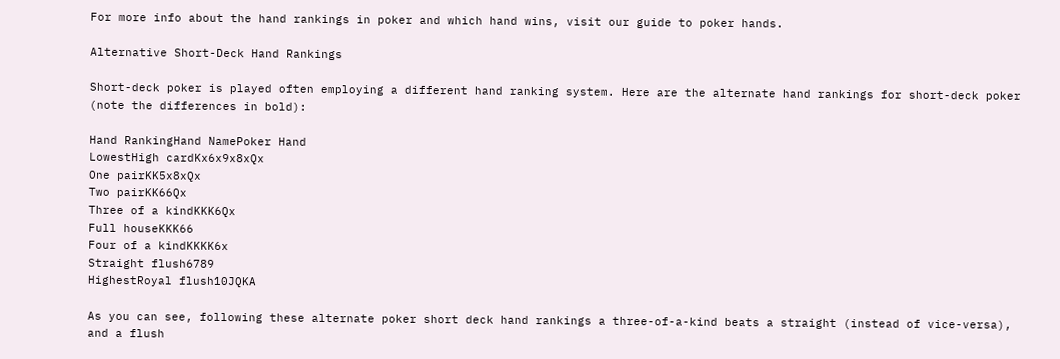For more info about the hand rankings in poker and which hand wins, visit our guide to poker hands.

Alternative Short-Deck Hand Rankings

Short-deck poker is played often employing a different hand ranking system. Here are the alternate hand rankings for short-deck poker (note the differences in bold):

Hand RankingHand NamePoker Hand
LowestHigh cardKx6x9x8xQx
One pairKK5x8xQx
Two pairKK66Qx
Three of a kindKKK6Qx
Full houseKKK66
Four of a kindKKKK6x
Straight flush6789
HighestRoyal flush10JQKA

As you can see, following these alternate poker short deck hand rankings a three-of-a-kind beats a straight (instead of vice-versa), and a flush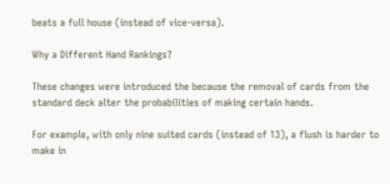beats a full house (instead of vice-versa).

Why a Different Hand Rankings?

These changes were introduced the because the removal of cards from the standard deck alter the probabilities of making certain hands.

For example, with only nine suited cards (instead of 13), a flush is harder to make in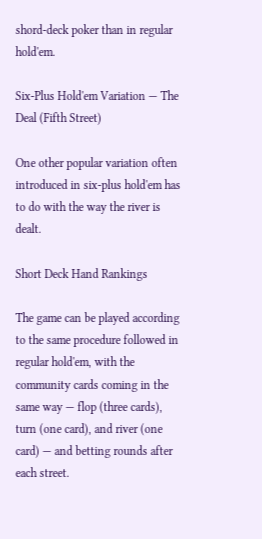shord-deck poker than in regular hold'em.

Six-Plus Hold'em Variation — The Deal (Fifth Street)

One other popular variation often introduced in six-plus hold'em has to do with the way the river is dealt.

Short Deck Hand Rankings

The game can be played according to the same procedure followed in regular hold'em, with the community cards coming in the same way — flop (three cards), turn (one card), and river (one card) — and betting rounds after each street.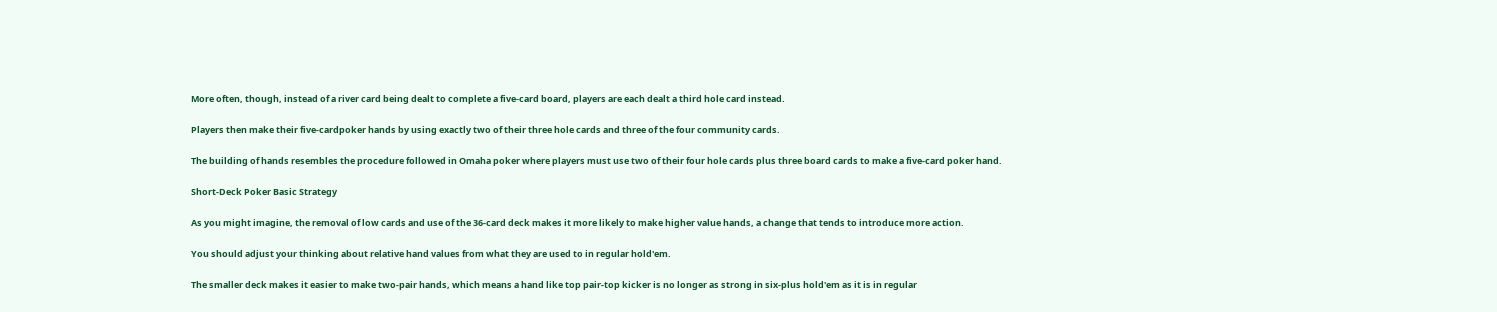More often, though, instead of a river card being dealt to complete a five-card board, players are each dealt a third hole card instead.

Players then make their five-cardpoker hands by using exactly two of their three hole cards and three of the four community cards.

The building of hands resembles the procedure followed in Omaha poker where players must use two of their four hole cards plus three board cards to make a five-card poker hand.

Short-Deck Poker Basic Strategy

As you might imagine, the removal of low cards and use of the 36-card deck makes it more likely to make higher value hands, a change that tends to introduce more action.

You should adjust your thinking about relative hand values from what they are used to in regular hold'em.

The smaller deck makes it easier to make two-pair hands, which means a hand like top pair-top kicker is no longer as strong in six-plus hold'em as it is in regular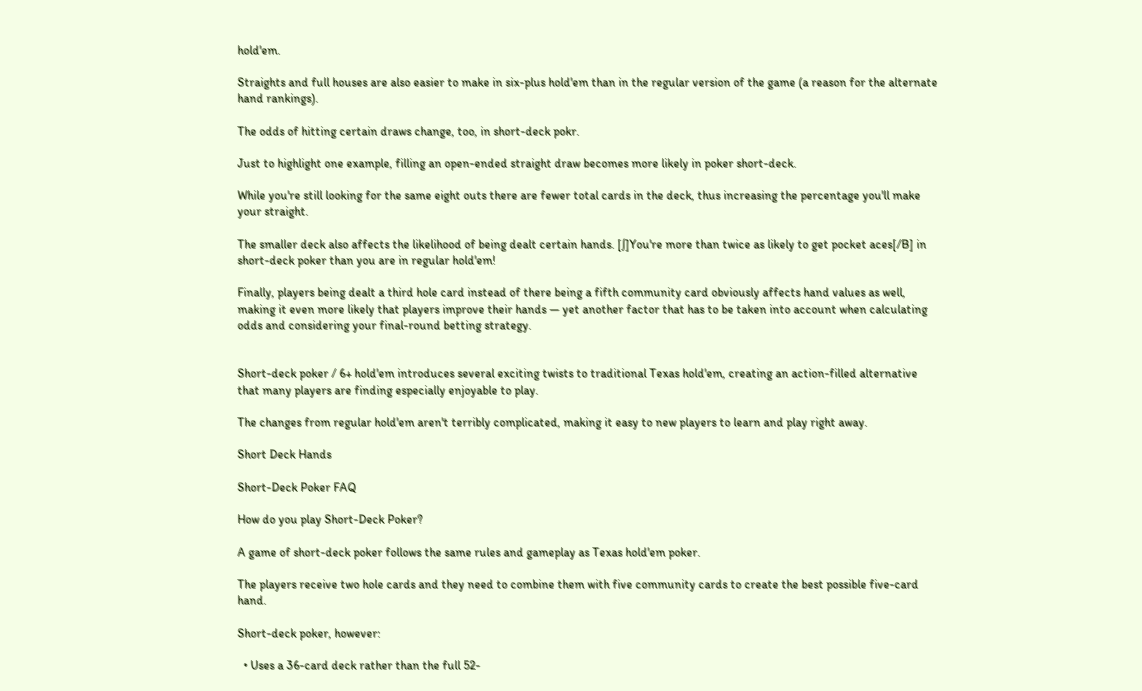hold'em.

Straights and full houses are also easier to make in six-plus hold'em than in the regular version of the game (a reason for the alternate hand rankings).

The odds of hitting certain draws change, too, in short-deck pokr.

Just to highlight one example, filling an open-ended straight draw becomes more likely in poker short-deck.

While you're still looking for the same eight outs there are fewer total cards in the deck, thus increasing the percentage you'll make your straight.

The smaller deck also affects the likelihood of being dealt certain hands. [∫]You're more than twice as likely to get pocket aces[/B] in short-deck poker than you are in regular hold'em!

Finally, players being dealt a third hole card instead of there being a fifth community card obviously affects hand values as well, making it even more likely that players improve their hands — yet another factor that has to be taken into account when calculating odds and considering your final-round betting strategy.


Short-deck poker / 6+ hold'em introduces several exciting twists to traditional Texas hold'em, creating an action-filled alternative that many players are finding especially enjoyable to play.

The changes from regular hold'em aren't terribly complicated, making it easy to new players to learn and play right away.

Short Deck Hands

Short-Deck Poker FAQ

How do you play Short-Deck Poker?

A game of short-deck poker follows the same rules and gameplay as Texas hold'em poker.

The players receive two hole cards and they need to combine them with five community cards to create the best possible five-card hand.

Short-deck poker, however:

  • Uses a 36-card deck rather than the full 52-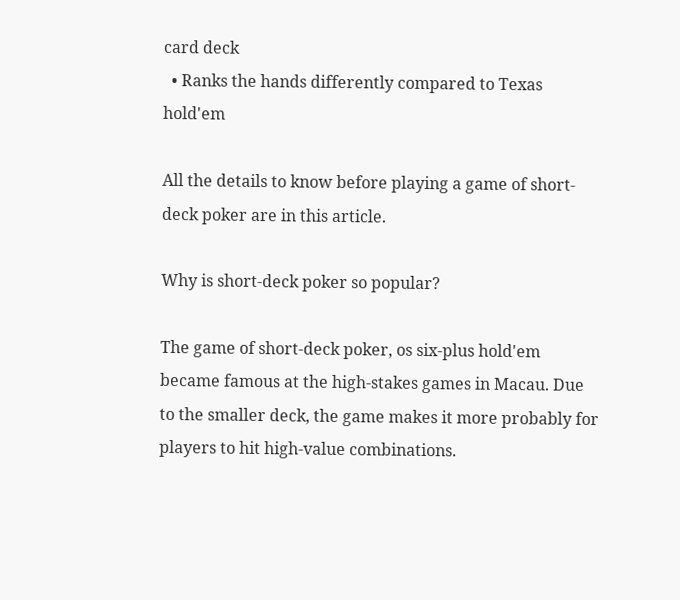card deck
  • Ranks the hands differently compared to Texas hold'em

All the details to know before playing a game of short-deck poker are in this article.

Why is short-deck poker so popular?

The game of short-deck poker, os six-plus hold'em became famous at the high-stakes games in Macau. Due to the smaller deck, the game makes it more probably for players to hit high-value combinations.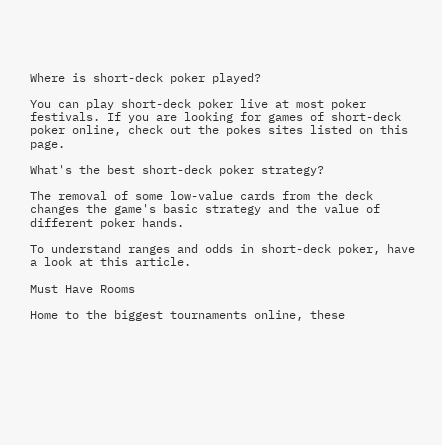Where is short-deck poker played?

You can play short-deck poker live at most poker festivals. If you are looking for games of short-deck poker online, check out the pokes sites listed on this page.

What's the best short-deck poker strategy?

The removal of some low-value cards from the deck changes the game's basic strategy and the value of different poker hands.

To understand ranges and odds in short-deck poker, have a look at this article.

Must Have Rooms

Home to the biggest tournaments online, these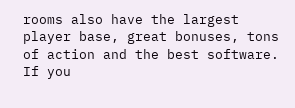rooms also have the largest player base, great bonuses, tons of action and the best software. If you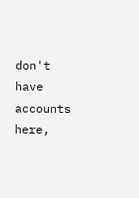don't have accounts here,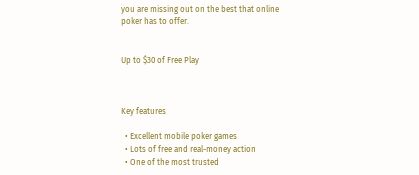you are missing out on the best that online poker has to offer.


Up to $30 of Free Play



Key features

  • Excellent mobile poker games
  • Lots of free and real-money action
  • One of the most trusted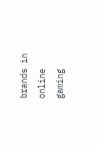brands in online gaming